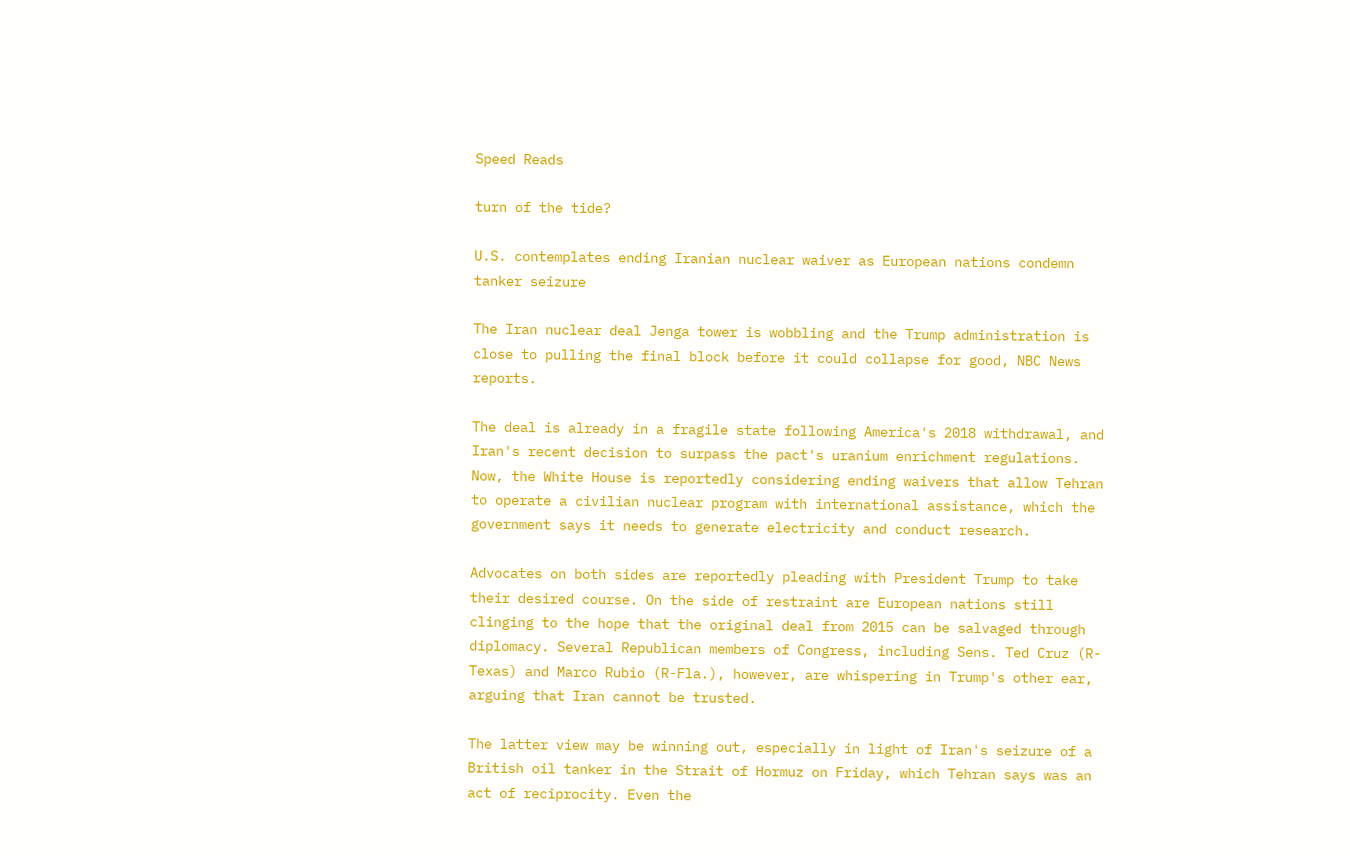Speed Reads

turn of the tide?

U.S. contemplates ending Iranian nuclear waiver as European nations condemn tanker seizure

The Iran nuclear deal Jenga tower is wobbling and the Trump administration is close to pulling the final block before it could collapse for good, NBC News reports.

The deal is already in a fragile state following America's 2018 withdrawal, and Iran's recent decision to surpass the pact's uranium enrichment regulations. Now, the White House is reportedly considering ending waivers that allow Tehran to operate a civilian nuclear program with international assistance, which the government says it needs to generate electricity and conduct research.

Advocates on both sides are reportedly pleading with President Trump to take their desired course. On the side of restraint are European nations still clinging to the hope that the original deal from 2015 can be salvaged through diplomacy. Several Republican members of Congress, including Sens. Ted Cruz (R-Texas) and Marco Rubio (R-Fla.), however, are whispering in Trump's other ear, arguing that Iran cannot be trusted.

The latter view may be winning out, especially in light of Iran's seizure of a British oil tanker in the Strait of Hormuz on Friday, which Tehran says was an act of reciprocity. Even the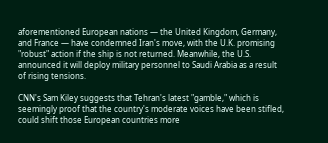aforementioned European nations — the United Kingdom, Germany, and France — have condemned Iran's move, with the U.K. promising "robust" action if the ship is not returned. Meanwhile, the U.S. announced it will deploy military personnel to Saudi Arabia as a result of rising tensions.

CNN's Sam Kiley suggests that Tehran's latest "gamble," which is seemingly proof that the country's moderate voices have been stifled, could shift those European countries more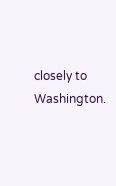closely to Washington.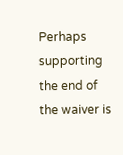Perhaps supporting the end of the waiver is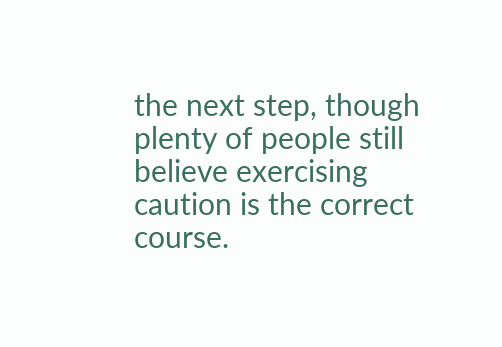the next step, though plenty of people still believe exercising caution is the correct course.